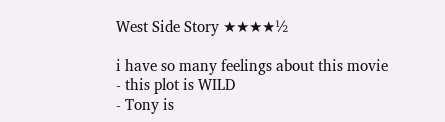West Side Story ★★★★½

i have so many feelings about this movie
- this plot is WILD
- Tony is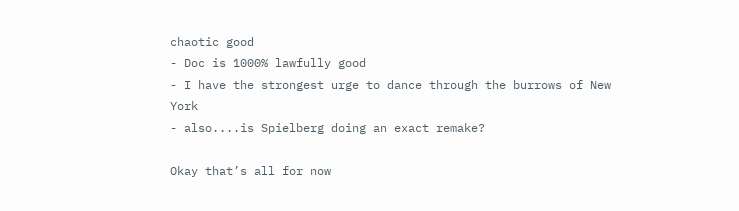chaotic good
- Doc is 1000% lawfully good
- I have the strongest urge to dance through the burrows of New York
- also....is Spielberg doing an exact remake?

Okay that’s all for now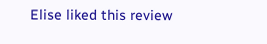Elise liked this review